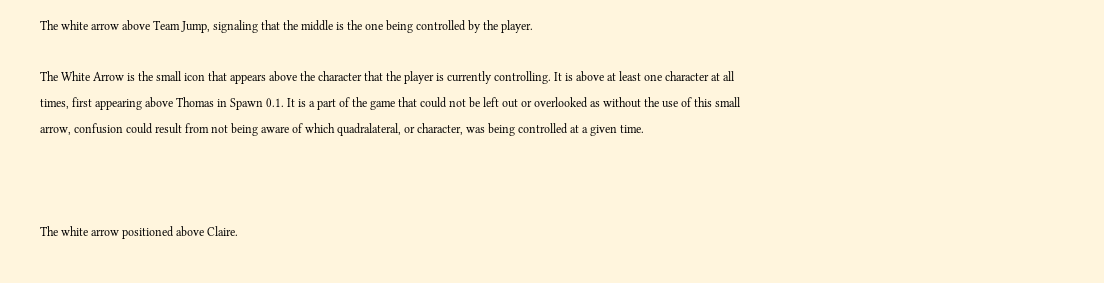The white arrow above Team Jump, signaling that the middle is the one being controlled by the player.

The White Arrow is the small icon that appears above the character that the player is currently controlling. It is above at least one character at all times, first appearing above Thomas in Spawn 0.1. It is a part of the game that could not be left out or overlooked as without the use of this small arrow, confusion could result from not being aware of which quadralateral, or character, was being controlled at a given time.



The white arrow positioned above Claire.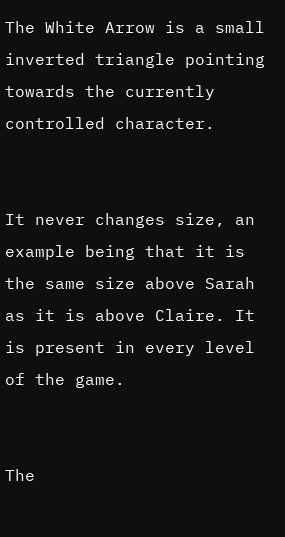The White Arrow is a small inverted triangle pointing towards the currently controlled character.


It never changes size, an example being that it is the same size above Sarah as it is above Claire. It is present in every level of the game.


The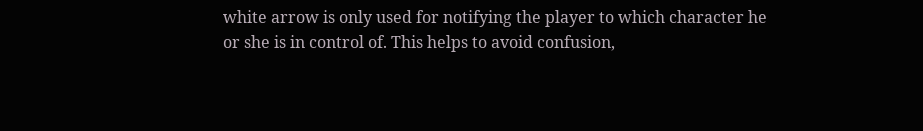white arrow is only used for notifying the player to which character he or she is in control of. This helps to avoid confusion,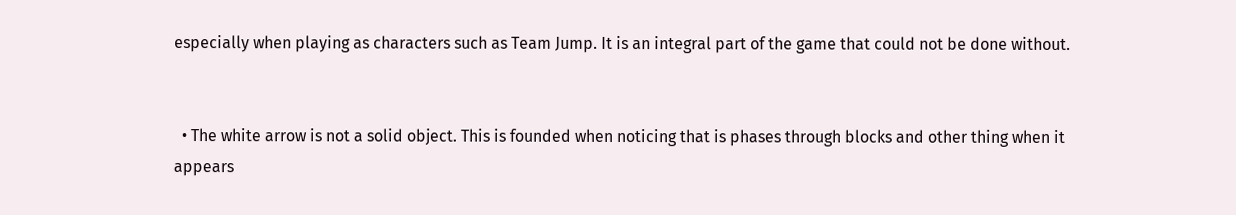especially when playing as characters such as Team Jump. It is an integral part of the game that could not be done without.


  • The white arrow is not a solid object. This is founded when noticing that is phases through blocks and other thing when it appears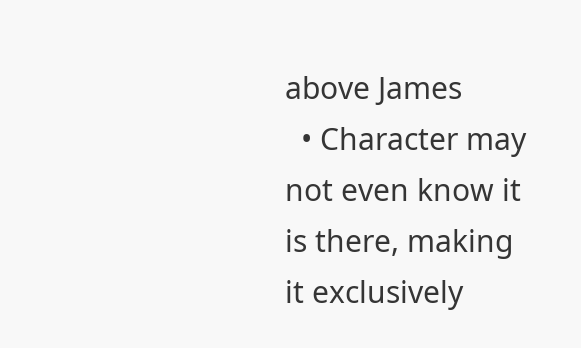above James
  • Character may not even know it is there, making it exclusively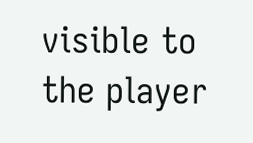visible to the player